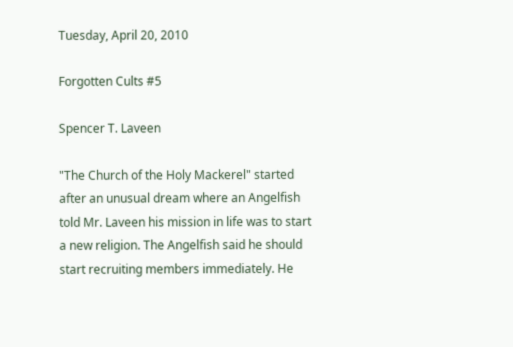Tuesday, April 20, 2010

Forgotten Cults #5

Spencer T. Laveen

"The Church of the Holy Mackerel" started after an unusual dream where an Angelfish told Mr. Laveen his mission in life was to start a new religion. The Angelfish said he should start recruiting members immediately. He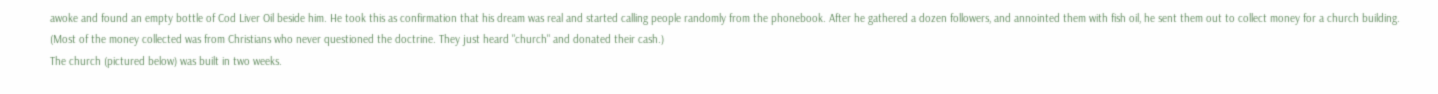awoke and found an empty bottle of Cod Liver Oil beside him. He took this as confirmation that his dream was real and started calling people randomly from the phonebook. After he gathered a dozen followers, and annointed them with fish oil, he sent them out to collect money for a church building. (Most of the money collected was from Christians who never questioned the doctrine. They just heard "church" and donated their cash.)
The church (pictured below) was built in two weeks.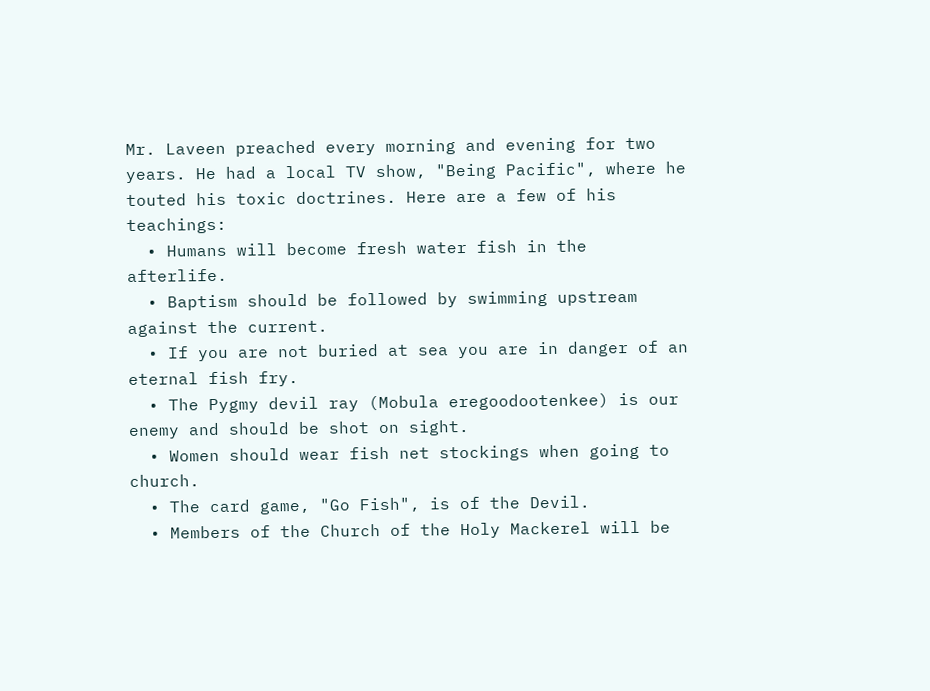Mr. Laveen preached every morning and evening for two years. He had a local TV show, "Being Pacific", where he touted his toxic doctrines. Here are a few of his teachings:
  • Humans will become fresh water fish in the afterlife.
  • Baptism should be followed by swimming upstream against the current.
  • If you are not buried at sea you are in danger of an eternal fish fry.
  • The Pygmy devil ray (Mobula eregoodootenkee) is our enemy and should be shot on sight.
  • Women should wear fish net stockings when going to church.
  • The card game, "Go Fish", is of the Devil.
  • Members of the Church of the Holy Mackerel will be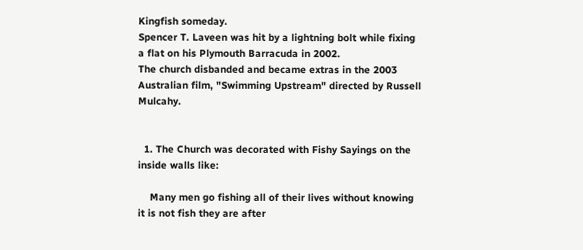Kingfish someday.
Spencer T. Laveen was hit by a lightning bolt while fixing a flat on his Plymouth Barracuda in 2002.
The church disbanded and became extras in the 2003 Australian film, "Swimming Upstream" directed by Russell Mulcahy.


  1. The Church was decorated with Fishy Sayings on the inside walls like:

    Many men go fishing all of their lives without knowing it is not fish they are after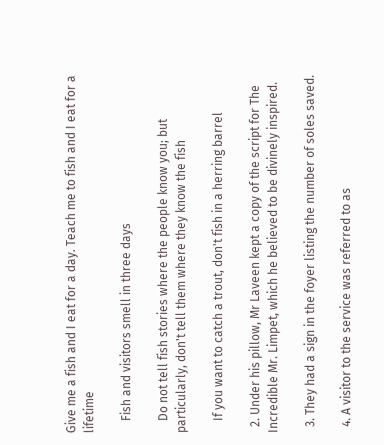Give me a fish and I eat for a day. Teach me to fish and I eat for a lifetime

    Fish and visitors smell in three days

    Do not tell fish stories where the people know you; but particularly, don't tell them where they know the fish

    If you want to catch a trout, don't fish in a herring barrel

  2. Under his pillow, Mr Laveen kept a copy of the script for The Incredible Mr. Limpet, which he believed to be divinely inspired.

  3. They had a sign in the foyer listing the number of soles saved.

  4. A visitor to the service was referred to as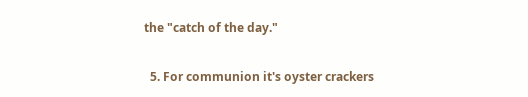the "catch of the day."

  5. For communion it's oyster crackers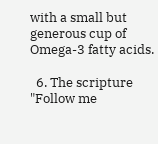with a small but generous cup of Omega-3 fatty acids.

  6. The scripture "Follow me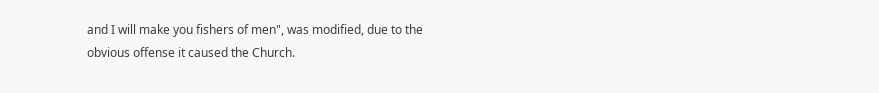and I will make you fishers of men", was modified, due to the obvious offense it caused the Church.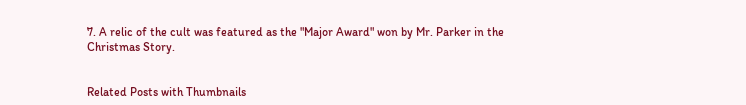7. A relic of the cult was featured as the "Major Award" won by Mr. Parker in the Christmas Story.


Related Posts with Thumbnails